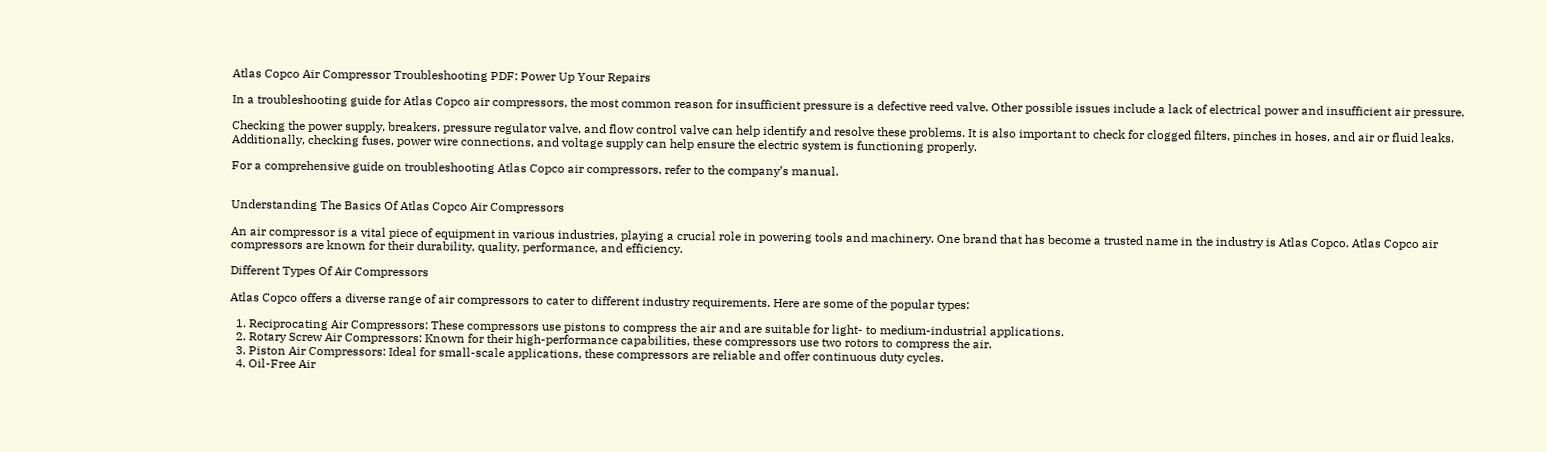Atlas Copco Air Compressor Troubleshooting PDF: Power Up Your Repairs

In a troubleshooting guide for Atlas Copco air compressors, the most common reason for insufficient pressure is a defective reed valve. Other possible issues include a lack of electrical power and insufficient air pressure.

Checking the power supply, breakers, pressure regulator valve, and flow control valve can help identify and resolve these problems. It is also important to check for clogged filters, pinches in hoses, and air or fluid leaks. Additionally, checking fuses, power wire connections, and voltage supply can help ensure the electric system is functioning properly.

For a comprehensive guide on troubleshooting Atlas Copco air compressors, refer to the company’s manual.


Understanding The Basics Of Atlas Copco Air Compressors

An air compressor is a vital piece of equipment in various industries, playing a crucial role in powering tools and machinery. One brand that has become a trusted name in the industry is Atlas Copco. Atlas Copco air compressors are known for their durability, quality, performance, and efficiency.

Different Types Of Air Compressors

Atlas Copco offers a diverse range of air compressors to cater to different industry requirements. Here are some of the popular types:

  1. Reciprocating Air Compressors: These compressors use pistons to compress the air and are suitable for light- to medium-industrial applications.
  2. Rotary Screw Air Compressors: Known for their high-performance capabilities, these compressors use two rotors to compress the air.
  3. Piston Air Compressors: Ideal for small-scale applications, these compressors are reliable and offer continuous duty cycles.
  4. Oil-Free Air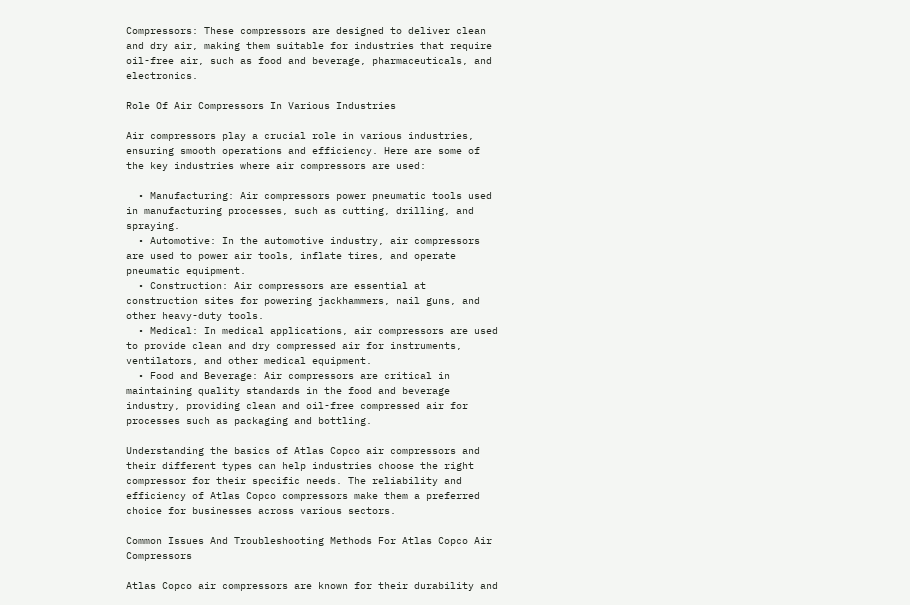Compressors: These compressors are designed to deliver clean and dry air, making them suitable for industries that require oil-free air, such as food and beverage, pharmaceuticals, and electronics.

Role Of Air Compressors In Various Industries

Air compressors play a crucial role in various industries, ensuring smooth operations and efficiency. Here are some of the key industries where air compressors are used:

  • Manufacturing: Air compressors power pneumatic tools used in manufacturing processes, such as cutting, drilling, and spraying.
  • Automotive: In the automotive industry, air compressors are used to power air tools, inflate tires, and operate pneumatic equipment.
  • Construction: Air compressors are essential at construction sites for powering jackhammers, nail guns, and other heavy-duty tools.
  • Medical: In medical applications, air compressors are used to provide clean and dry compressed air for instruments, ventilators, and other medical equipment.
  • Food and Beverage: Air compressors are critical in maintaining quality standards in the food and beverage industry, providing clean and oil-free compressed air for processes such as packaging and bottling.

Understanding the basics of Atlas Copco air compressors and their different types can help industries choose the right compressor for their specific needs. The reliability and efficiency of Atlas Copco compressors make them a preferred choice for businesses across various sectors.

Common Issues And Troubleshooting Methods For Atlas Copco Air Compressors

Atlas Copco air compressors are known for their durability and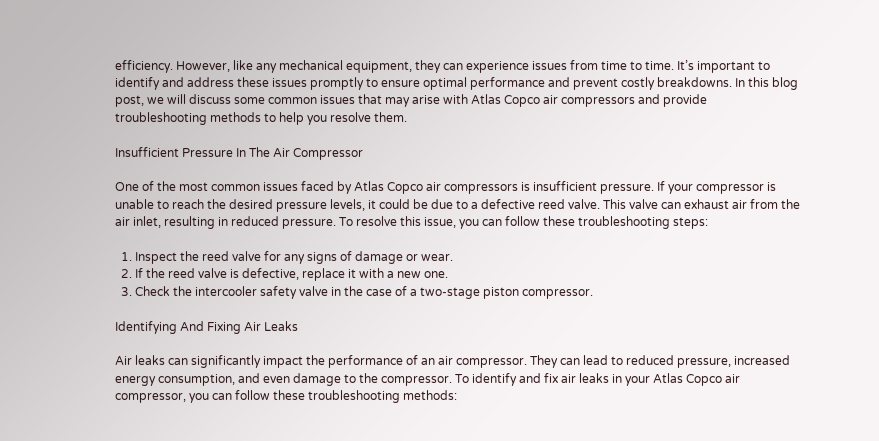efficiency. However, like any mechanical equipment, they can experience issues from time to time. It’s important to identify and address these issues promptly to ensure optimal performance and prevent costly breakdowns. In this blog post, we will discuss some common issues that may arise with Atlas Copco air compressors and provide troubleshooting methods to help you resolve them.

Insufficient Pressure In The Air Compressor

One of the most common issues faced by Atlas Copco air compressors is insufficient pressure. If your compressor is unable to reach the desired pressure levels, it could be due to a defective reed valve. This valve can exhaust air from the air inlet, resulting in reduced pressure. To resolve this issue, you can follow these troubleshooting steps:

  1. Inspect the reed valve for any signs of damage or wear.
  2. If the reed valve is defective, replace it with a new one.
  3. Check the intercooler safety valve in the case of a two-stage piston compressor.

Identifying And Fixing Air Leaks

Air leaks can significantly impact the performance of an air compressor. They can lead to reduced pressure, increased energy consumption, and even damage to the compressor. To identify and fix air leaks in your Atlas Copco air compressor, you can follow these troubleshooting methods: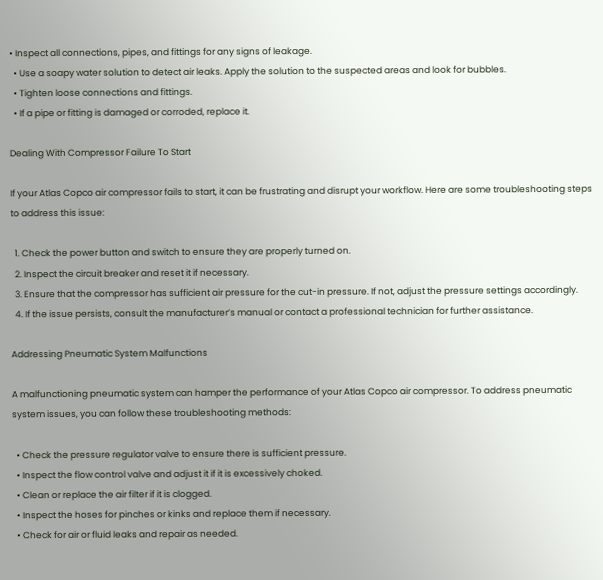• Inspect all connections, pipes, and fittings for any signs of leakage.
  • Use a soapy water solution to detect air leaks. Apply the solution to the suspected areas and look for bubbles.
  • Tighten loose connections and fittings.
  • If a pipe or fitting is damaged or corroded, replace it.

Dealing With Compressor Failure To Start

If your Atlas Copco air compressor fails to start, it can be frustrating and disrupt your workflow. Here are some troubleshooting steps to address this issue:

  1. Check the power button and switch to ensure they are properly turned on.
  2. Inspect the circuit breaker and reset it if necessary.
  3. Ensure that the compressor has sufficient air pressure for the cut-in pressure. If not, adjust the pressure settings accordingly.
  4. If the issue persists, consult the manufacturer’s manual or contact a professional technician for further assistance.

Addressing Pneumatic System Malfunctions

A malfunctioning pneumatic system can hamper the performance of your Atlas Copco air compressor. To address pneumatic system issues, you can follow these troubleshooting methods:

  • Check the pressure regulator valve to ensure there is sufficient pressure.
  • Inspect the flow control valve and adjust it if it is excessively choked.
  • Clean or replace the air filter if it is clogged.
  • Inspect the hoses for pinches or kinks and replace them if necessary.
  • Check for air or fluid leaks and repair as needed.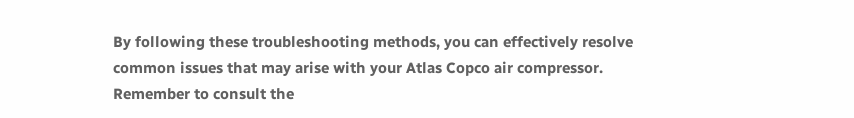By following these troubleshooting methods, you can effectively resolve common issues that may arise with your Atlas Copco air compressor. Remember to consult the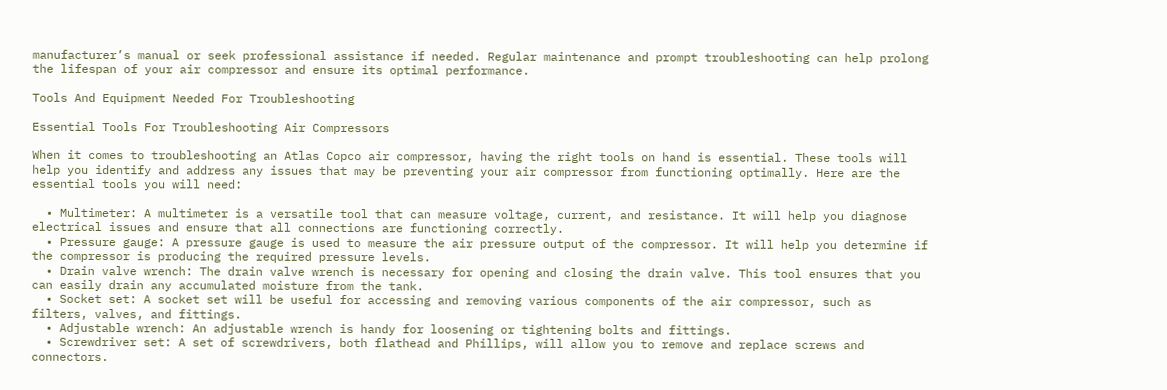manufacturer’s manual or seek professional assistance if needed. Regular maintenance and prompt troubleshooting can help prolong the lifespan of your air compressor and ensure its optimal performance.

Tools And Equipment Needed For Troubleshooting

Essential Tools For Troubleshooting Air Compressors

When it comes to troubleshooting an Atlas Copco air compressor, having the right tools on hand is essential. These tools will help you identify and address any issues that may be preventing your air compressor from functioning optimally. Here are the essential tools you will need:

  • Multimeter: A multimeter is a versatile tool that can measure voltage, current, and resistance. It will help you diagnose electrical issues and ensure that all connections are functioning correctly.
  • Pressure gauge: A pressure gauge is used to measure the air pressure output of the compressor. It will help you determine if the compressor is producing the required pressure levels.
  • Drain valve wrench: The drain valve wrench is necessary for opening and closing the drain valve. This tool ensures that you can easily drain any accumulated moisture from the tank.
  • Socket set: A socket set will be useful for accessing and removing various components of the air compressor, such as filters, valves, and fittings.
  • Adjustable wrench: An adjustable wrench is handy for loosening or tightening bolts and fittings.
  • Screwdriver set: A set of screwdrivers, both flathead and Phillips, will allow you to remove and replace screws and connectors.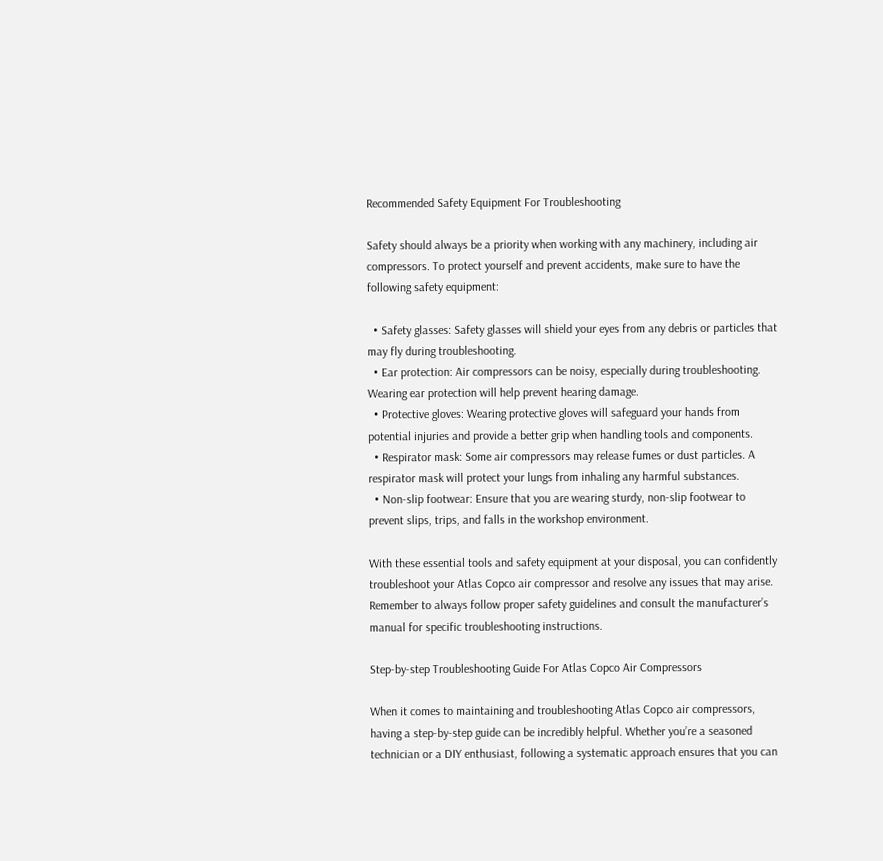Recommended Safety Equipment For Troubleshooting

Safety should always be a priority when working with any machinery, including air compressors. To protect yourself and prevent accidents, make sure to have the following safety equipment:

  • Safety glasses: Safety glasses will shield your eyes from any debris or particles that may fly during troubleshooting.
  • Ear protection: Air compressors can be noisy, especially during troubleshooting. Wearing ear protection will help prevent hearing damage.
  • Protective gloves: Wearing protective gloves will safeguard your hands from potential injuries and provide a better grip when handling tools and components.
  • Respirator mask: Some air compressors may release fumes or dust particles. A respirator mask will protect your lungs from inhaling any harmful substances.
  • Non-slip footwear: Ensure that you are wearing sturdy, non-slip footwear to prevent slips, trips, and falls in the workshop environment.

With these essential tools and safety equipment at your disposal, you can confidently troubleshoot your Atlas Copco air compressor and resolve any issues that may arise. Remember to always follow proper safety guidelines and consult the manufacturer’s manual for specific troubleshooting instructions.

Step-by-step Troubleshooting Guide For Atlas Copco Air Compressors

When it comes to maintaining and troubleshooting Atlas Copco air compressors, having a step-by-step guide can be incredibly helpful. Whether you’re a seasoned technician or a DIY enthusiast, following a systematic approach ensures that you can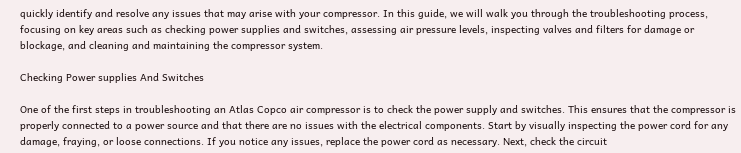quickly identify and resolve any issues that may arise with your compressor. In this guide, we will walk you through the troubleshooting process, focusing on key areas such as checking power supplies and switches, assessing air pressure levels, inspecting valves and filters for damage or blockage, and cleaning and maintaining the compressor system.

Checking Power supplies And Switches

One of the first steps in troubleshooting an Atlas Copco air compressor is to check the power supply and switches. This ensures that the compressor is properly connected to a power source and that there are no issues with the electrical components. Start by visually inspecting the power cord for any damage, fraying, or loose connections. If you notice any issues, replace the power cord as necessary. Next, check the circuit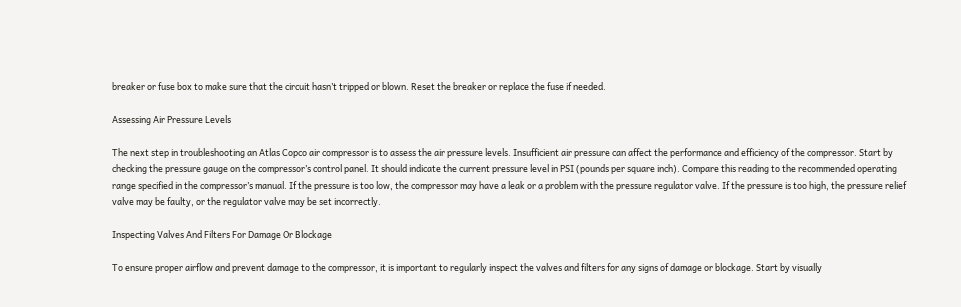breaker or fuse box to make sure that the circuit hasn’t tripped or blown. Reset the breaker or replace the fuse if needed.

Assessing Air Pressure Levels

The next step in troubleshooting an Atlas Copco air compressor is to assess the air pressure levels. Insufficient air pressure can affect the performance and efficiency of the compressor. Start by checking the pressure gauge on the compressor’s control panel. It should indicate the current pressure level in PSI (pounds per square inch). Compare this reading to the recommended operating range specified in the compressor’s manual. If the pressure is too low, the compressor may have a leak or a problem with the pressure regulator valve. If the pressure is too high, the pressure relief valve may be faulty, or the regulator valve may be set incorrectly.

Inspecting Valves And Filters For Damage Or Blockage

To ensure proper airflow and prevent damage to the compressor, it is important to regularly inspect the valves and filters for any signs of damage or blockage. Start by visually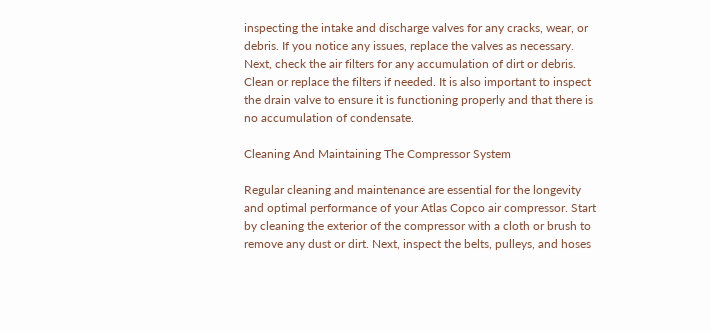inspecting the intake and discharge valves for any cracks, wear, or debris. If you notice any issues, replace the valves as necessary. Next, check the air filters for any accumulation of dirt or debris. Clean or replace the filters if needed. It is also important to inspect the drain valve to ensure it is functioning properly and that there is no accumulation of condensate.

Cleaning And Maintaining The Compressor System

Regular cleaning and maintenance are essential for the longevity and optimal performance of your Atlas Copco air compressor. Start by cleaning the exterior of the compressor with a cloth or brush to remove any dust or dirt. Next, inspect the belts, pulleys, and hoses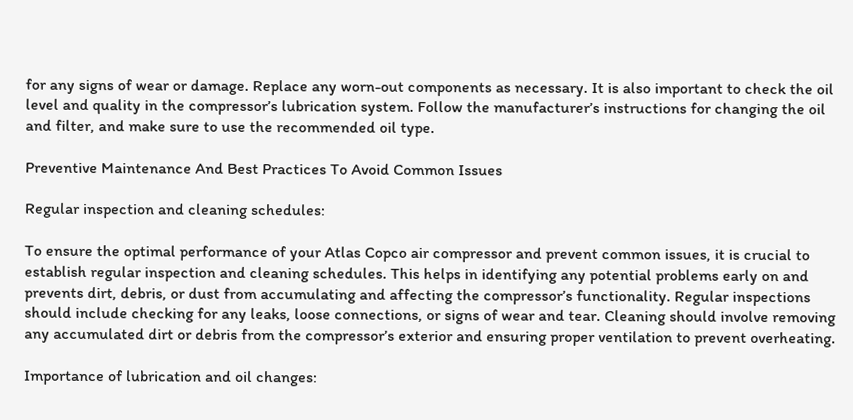for any signs of wear or damage. Replace any worn-out components as necessary. It is also important to check the oil level and quality in the compressor’s lubrication system. Follow the manufacturer’s instructions for changing the oil and filter, and make sure to use the recommended oil type.

Preventive Maintenance And Best Practices To Avoid Common Issues

Regular inspection and cleaning schedules:

To ensure the optimal performance of your Atlas Copco air compressor and prevent common issues, it is crucial to establish regular inspection and cleaning schedules. This helps in identifying any potential problems early on and prevents dirt, debris, or dust from accumulating and affecting the compressor’s functionality. Regular inspections should include checking for any leaks, loose connections, or signs of wear and tear. Cleaning should involve removing any accumulated dirt or debris from the compressor’s exterior and ensuring proper ventilation to prevent overheating.

Importance of lubrication and oil changes: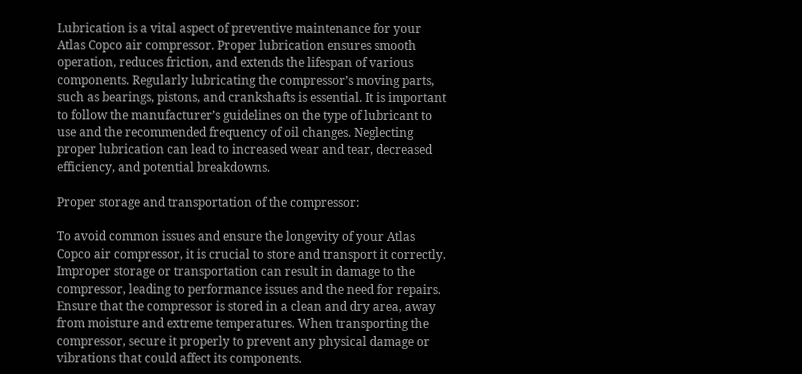Lubrication is a vital aspect of preventive maintenance for your Atlas Copco air compressor. Proper lubrication ensures smooth operation, reduces friction, and extends the lifespan of various components. Regularly lubricating the compressor’s moving parts, such as bearings, pistons, and crankshafts is essential. It is important to follow the manufacturer’s guidelines on the type of lubricant to use and the recommended frequency of oil changes. Neglecting proper lubrication can lead to increased wear and tear, decreased efficiency, and potential breakdowns.

Proper storage and transportation of the compressor:

To avoid common issues and ensure the longevity of your Atlas Copco air compressor, it is crucial to store and transport it correctly. Improper storage or transportation can result in damage to the compressor, leading to performance issues and the need for repairs. Ensure that the compressor is stored in a clean and dry area, away from moisture and extreme temperatures. When transporting the compressor, secure it properly to prevent any physical damage or vibrations that could affect its components.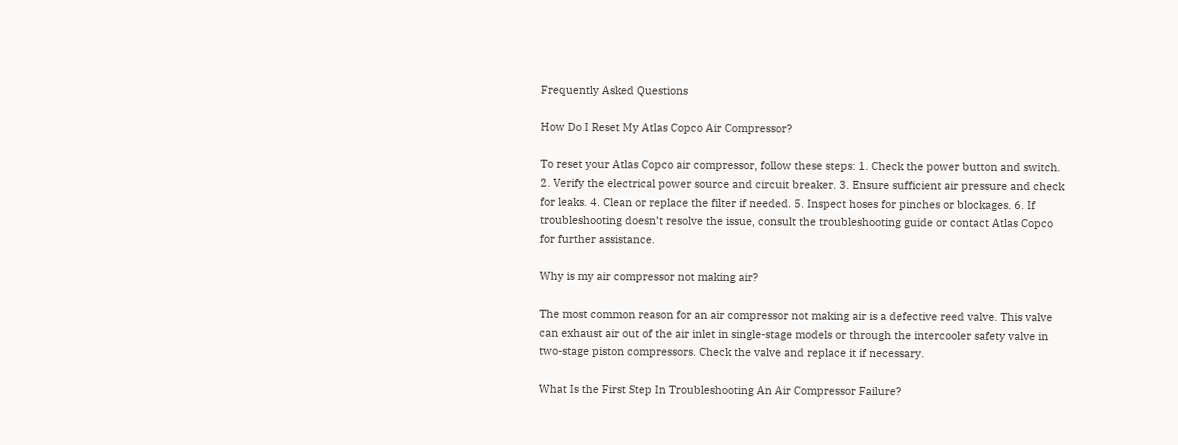Frequently Asked Questions

How Do I Reset My Atlas Copco Air Compressor?

To reset your Atlas Copco air compressor, follow these steps: 1. Check the power button and switch. 2. Verify the electrical power source and circuit breaker. 3. Ensure sufficient air pressure and check for leaks. 4. Clean or replace the filter if needed. 5. Inspect hoses for pinches or blockages. 6. If troubleshooting doesn’t resolve the issue, consult the troubleshooting guide or contact Atlas Copco for further assistance.

Why is my air compressor not making air?

The most common reason for an air compressor not making air is a defective reed valve. This valve can exhaust air out of the air inlet in single-stage models or through the intercooler safety valve in two-stage piston compressors. Check the valve and replace it if necessary.

What Is the First Step In Troubleshooting An Air Compressor Failure?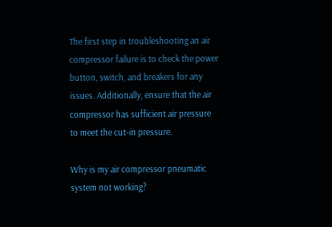The first step in troubleshooting an air compressor failure is to check the power button, switch, and breakers for any issues. Additionally, ensure that the air compressor has sufficient air pressure to meet the cut-in pressure.

Why is my air compressor pneumatic system not working?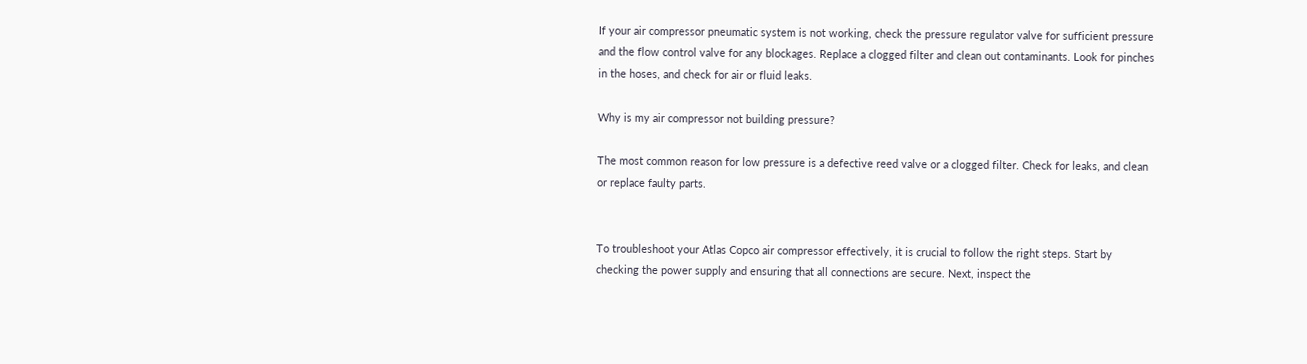If your air compressor pneumatic system is not working, check the pressure regulator valve for sufficient pressure and the flow control valve for any blockages. Replace a clogged filter and clean out contaminants. Look for pinches in the hoses, and check for air or fluid leaks.

Why is my air compressor not building pressure?

The most common reason for low pressure is a defective reed valve or a clogged filter. Check for leaks, and clean or replace faulty parts.


To troubleshoot your Atlas Copco air compressor effectively, it is crucial to follow the right steps. Start by checking the power supply and ensuring that all connections are secure. Next, inspect the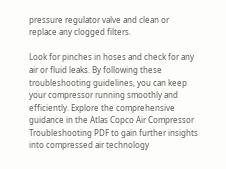pressure regulator valve and clean or replace any clogged filters.

Look for pinches in hoses and check for any air or fluid leaks. By following these troubleshooting guidelines, you can keep your compressor running smoothly and efficiently. Explore the comprehensive guidance in the Atlas Copco Air Compressor Troubleshooting PDF to gain further insights into compressed air technology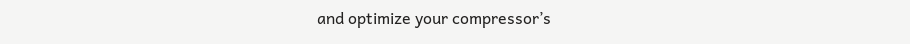and optimize your compressor’s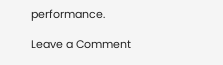performance.

Leave a Comment